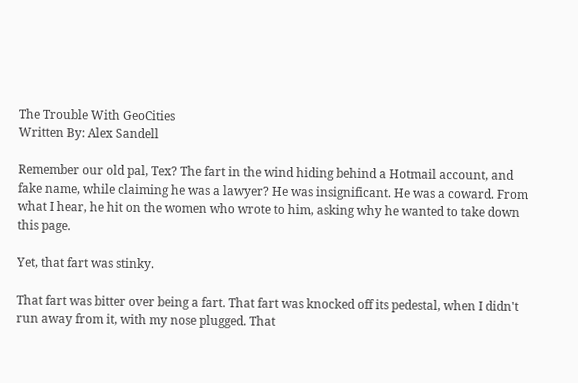The Trouble With GeoCities
Written By: Alex Sandell

Remember our old pal, Tex? The fart in the wind hiding behind a Hotmail account, and fake name, while claiming he was a lawyer? He was insignificant. He was a coward. From what I hear, he hit on the women who wrote to him, asking why he wanted to take down this page.

Yet, that fart was stinky.

That fart was bitter over being a fart. That fart was knocked off its pedestal, when I didn't run away from it, with my nose plugged. That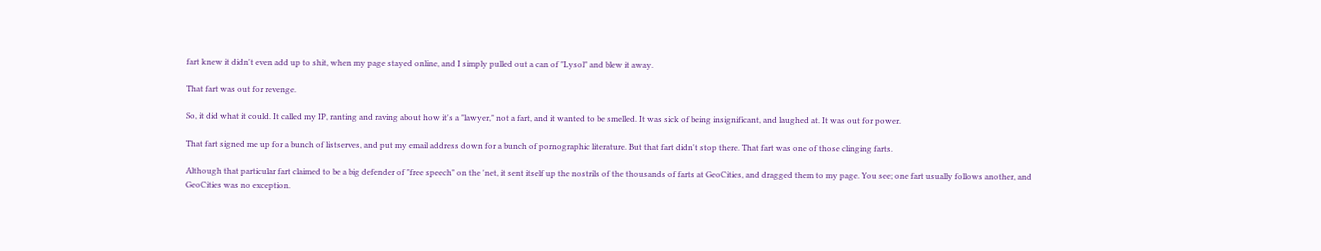fart knew it didn't even add up to shit, when my page stayed online, and I simply pulled out a can of "Lysol" and blew it away.

That fart was out for revenge.

So, it did what it could. It called my IP, ranting and raving about how it's a "lawyer," not a fart, and it wanted to be smelled. It was sick of being insignificant, and laughed at. It was out for power.

That fart signed me up for a bunch of listserves, and put my email address down for a bunch of pornographic literature. But that fart didn't stop there. That fart was one of those clinging farts.

Although that particular fart claimed to be a big defender of "free speech" on the 'net, it sent itself up the nostrils of the thousands of farts at GeoCities, and dragged them to my page. You see; one fart usually follows another, and GeoCities was no exception.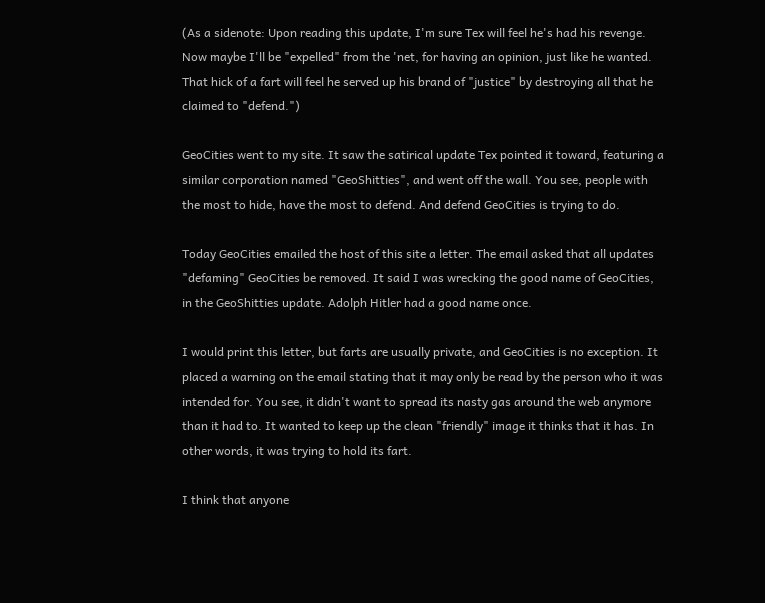(As a sidenote: Upon reading this update, I'm sure Tex will feel he's had his revenge. Now maybe I'll be "expelled" from the 'net, for having an opinion, just like he wanted. That hick of a fart will feel he served up his brand of "justice" by destroying all that he claimed to "defend.")

GeoCities went to my site. It saw the satirical update Tex pointed it toward, featuring a similar corporation named "GeoShitties", and went off the wall. You see, people with the most to hide, have the most to defend. And defend GeoCities is trying to do.

Today GeoCities emailed the host of this site a letter. The email asked that all updates "defaming" GeoCities be removed. It said I was wrecking the good name of GeoCities, in the GeoShitties update. Adolph Hitler had a good name once.

I would print this letter, but farts are usually private, and GeoCities is no exception. It placed a warning on the email stating that it may only be read by the person who it was intended for. You see, it didn't want to spread its nasty gas around the web anymore than it had to. It wanted to keep up the clean "friendly" image it thinks that it has. In other words, it was trying to hold its fart.

I think that anyone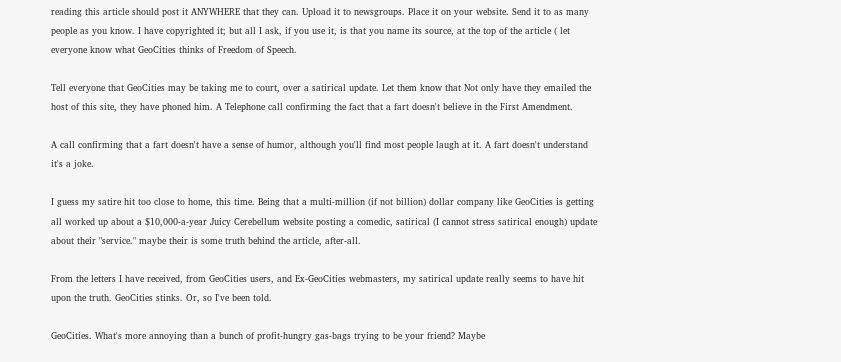reading this article should post it ANYWHERE that they can. Upload it to newsgroups. Place it on your website. Send it to as many people as you know. I have copyrighted it; but all I ask, if you use it, is that you name its source, at the top of the article ( let everyone know what GeoCities thinks of Freedom of Speech.

Tell everyone that GeoCities may be taking me to court, over a satirical update. Let them know that Not only have they emailed the host of this site, they have phoned him. A Telephone call confirming the fact that a fart doesn't believe in the First Amendment.

A call confirming that a fart doesn't have a sense of humor, although you'll find most people laugh at it. A fart doesn't understand it's a joke.

I guess my satire hit too close to home, this time. Being that a multi-million (if not billion) dollar company like GeoCities is getting all worked up about a $10,000-a-year Juicy Cerebellum website posting a comedic, satirical (I cannot stress satirical enough) update about their "service." maybe their is some truth behind the article, after-all.

From the letters I have received, from GeoCities users, and Ex-GeoCities webmasters, my satirical update really seems to have hit upon the truth. GeoCities stinks. Or, so I've been told.

GeoCities. What's more annoying than a bunch of profit-hungry gas-bags trying to be your friend? Maybe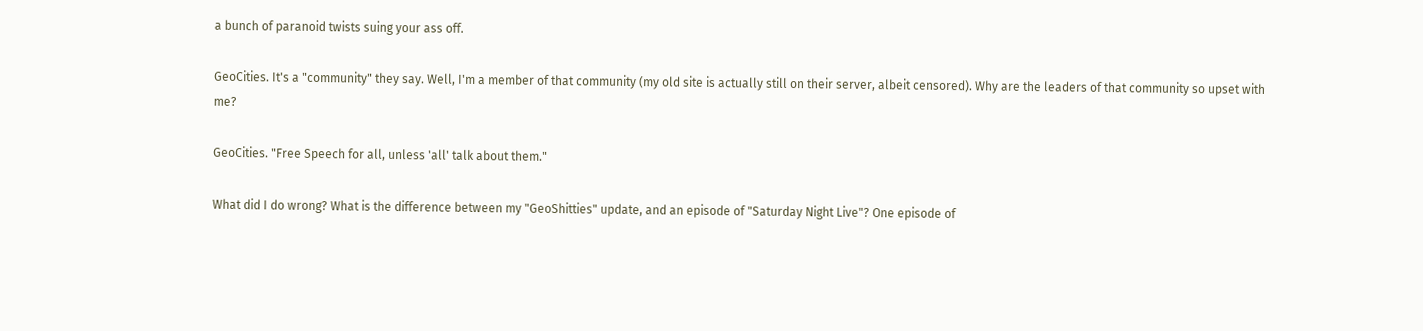a bunch of paranoid twists suing your ass off.

GeoCities. It's a "community" they say. Well, I'm a member of that community (my old site is actually still on their server, albeit censored). Why are the leaders of that community so upset with me?

GeoCities. "Free Speech for all, unless 'all' talk about them."

What did I do wrong? What is the difference between my "GeoShitties" update, and an episode of "Saturday Night Live"? One episode of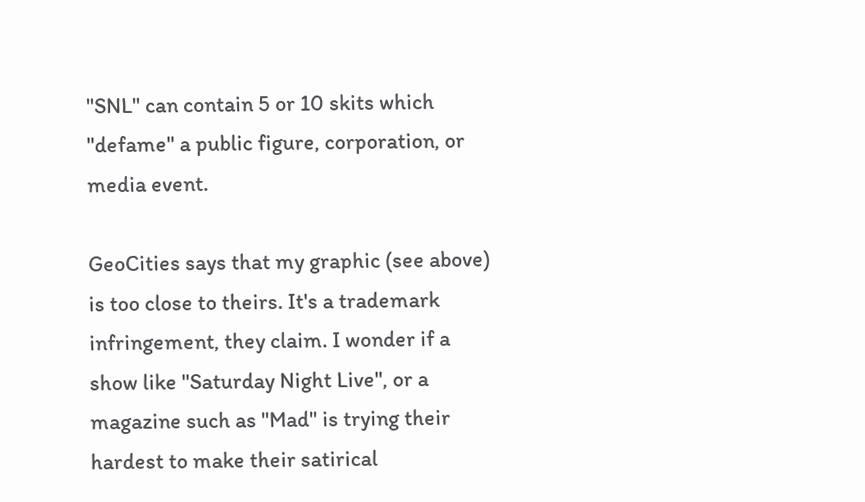"SNL" can contain 5 or 10 skits which "defame" a public figure, corporation, or media event.

GeoCities says that my graphic (see above) is too close to theirs. It's a trademark infringement, they claim. I wonder if a show like "Saturday Night Live", or a magazine such as "Mad" is trying their hardest to make their satirical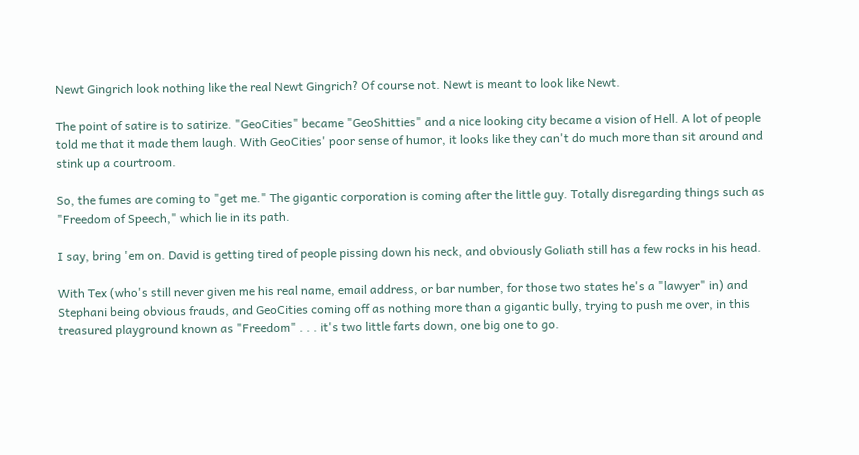Newt Gingrich look nothing like the real Newt Gingrich? Of course not. Newt is meant to look like Newt.

The point of satire is to satirize. "GeoCities" became "GeoShitties" and a nice looking city became a vision of Hell. A lot of people told me that it made them laugh. With GeoCities' poor sense of humor, it looks like they can't do much more than sit around and stink up a courtroom.

So, the fumes are coming to "get me." The gigantic corporation is coming after the little guy. Totally disregarding things such as "Freedom of Speech," which lie in its path.

I say, bring 'em on. David is getting tired of people pissing down his neck, and obviously Goliath still has a few rocks in his head.

With Tex (who's still never given me his real name, email address, or bar number, for those two states he's a "lawyer" in) and Stephani being obvious frauds, and GeoCities coming off as nothing more than a gigantic bully, trying to push me over, in this treasured playground known as "Freedom" . . . it's two little farts down, one big one to go.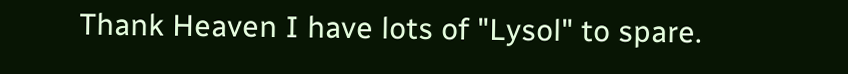Thank Heaven I have lots of "Lysol" to spare.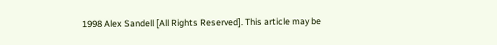1998 Alex Sandell [All Rights Reserved]. This article may be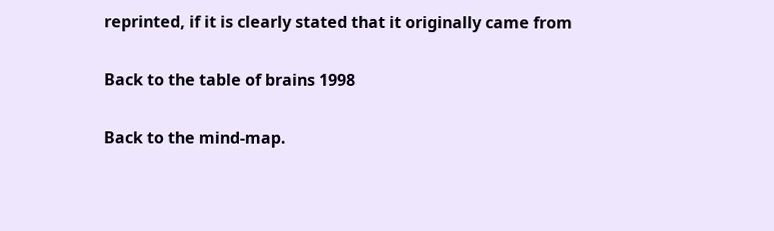reprinted, if it is clearly stated that it originally came from

Back to the table of brains 1998

Back to the mind-map.